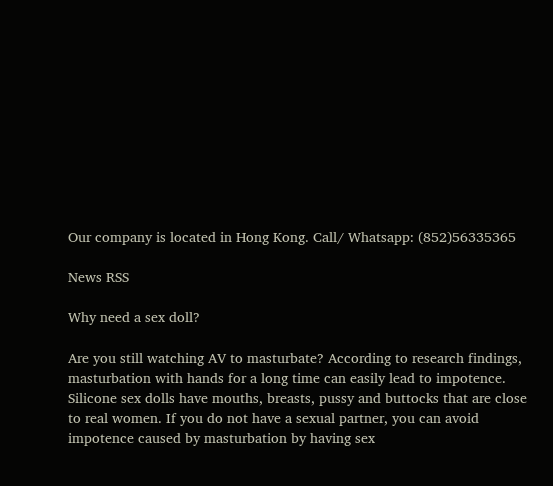Our company is located in Hong Kong. Call/ Whatsapp: (852)56335365

News RSS

Why need a sex doll?

Are you still watching AV to masturbate? According to research findings, masturbation with hands for a long time can easily lead to impotence. Silicone sex dolls have mouths, breasts, pussy and buttocks that are close to real women. If you do not have a sexual partner, you can avoid impotence caused by masturbation by having sex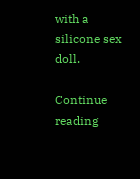with a silicone sex doll.

Continue reading